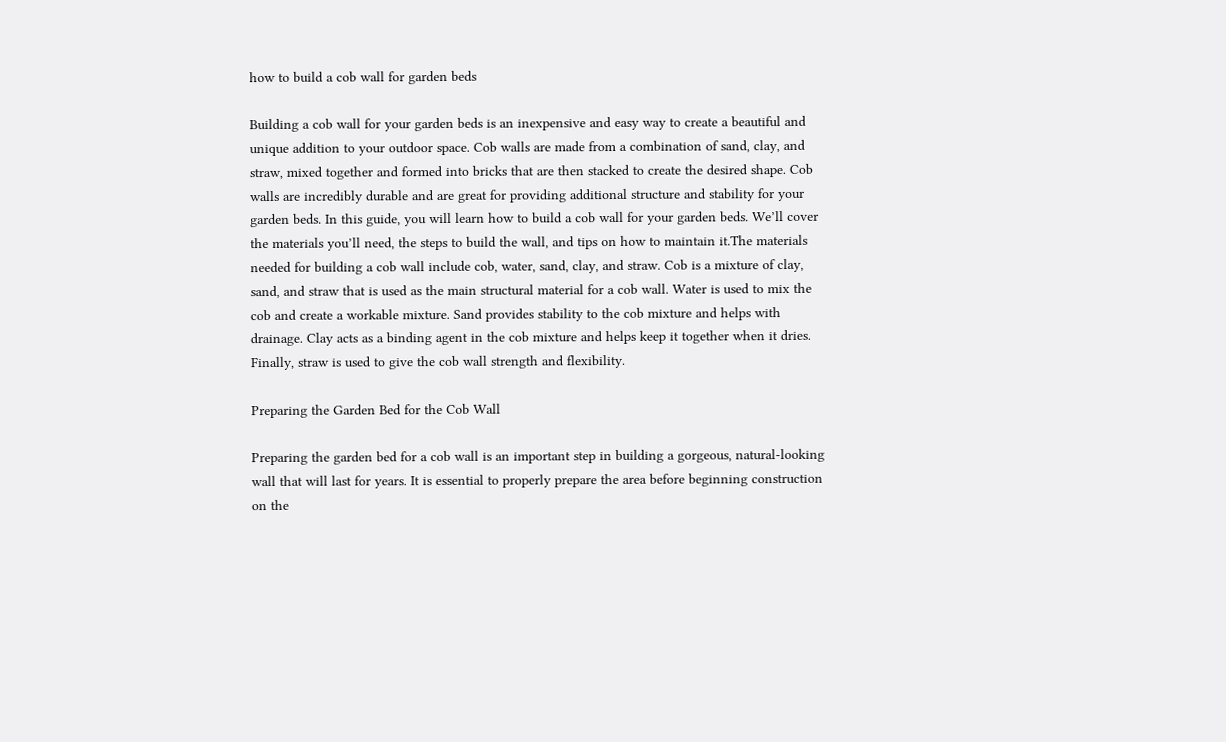how to build a cob wall for garden beds

Building a cob wall for your garden beds is an inexpensive and easy way to create a beautiful and unique addition to your outdoor space. Cob walls are made from a combination of sand, clay, and straw, mixed together and formed into bricks that are then stacked to create the desired shape. Cob walls are incredibly durable and are great for providing additional structure and stability for your garden beds. In this guide, you will learn how to build a cob wall for your garden beds. We’ll cover the materials you’ll need, the steps to build the wall, and tips on how to maintain it.The materials needed for building a cob wall include cob, water, sand, clay, and straw. Cob is a mixture of clay, sand, and straw that is used as the main structural material for a cob wall. Water is used to mix the cob and create a workable mixture. Sand provides stability to the cob mixture and helps with drainage. Clay acts as a binding agent in the cob mixture and helps keep it together when it dries. Finally, straw is used to give the cob wall strength and flexibility.

Preparing the Garden Bed for the Cob Wall

Preparing the garden bed for a cob wall is an important step in building a gorgeous, natural-looking wall that will last for years. It is essential to properly prepare the area before beginning construction on the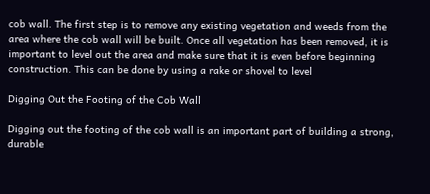cob wall. The first step is to remove any existing vegetation and weeds from the area where the cob wall will be built. Once all vegetation has been removed, it is important to level out the area and make sure that it is even before beginning construction. This can be done by using a rake or shovel to level

Digging Out the Footing of the Cob Wall

Digging out the footing of the cob wall is an important part of building a strong, durable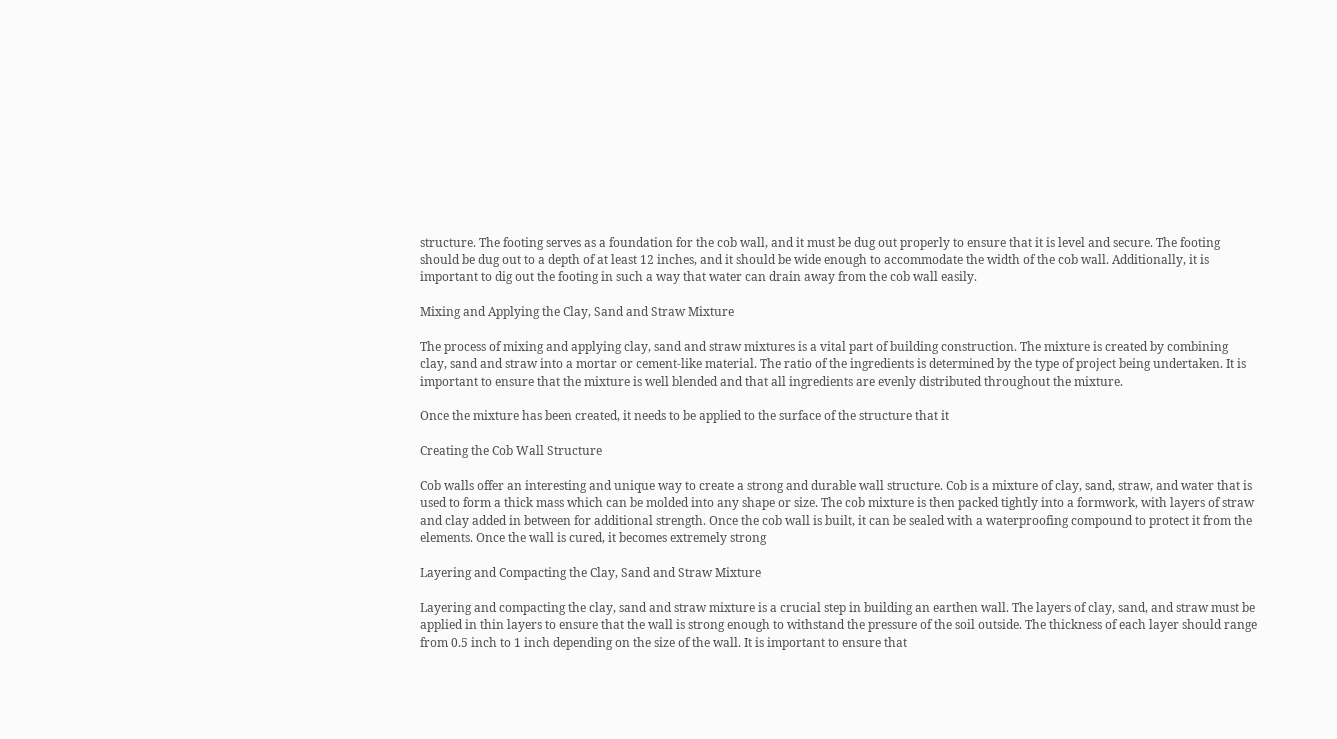structure. The footing serves as a foundation for the cob wall, and it must be dug out properly to ensure that it is level and secure. The footing should be dug out to a depth of at least 12 inches, and it should be wide enough to accommodate the width of the cob wall. Additionally, it is important to dig out the footing in such a way that water can drain away from the cob wall easily.

Mixing and Applying the Clay, Sand and Straw Mixture

The process of mixing and applying clay, sand and straw mixtures is a vital part of building construction. The mixture is created by combining clay, sand and straw into a mortar or cement-like material. The ratio of the ingredients is determined by the type of project being undertaken. It is important to ensure that the mixture is well blended and that all ingredients are evenly distributed throughout the mixture.

Once the mixture has been created, it needs to be applied to the surface of the structure that it

Creating the Cob Wall Structure

Cob walls offer an interesting and unique way to create a strong and durable wall structure. Cob is a mixture of clay, sand, straw, and water that is used to form a thick mass which can be molded into any shape or size. The cob mixture is then packed tightly into a formwork, with layers of straw and clay added in between for additional strength. Once the cob wall is built, it can be sealed with a waterproofing compound to protect it from the elements. Once the wall is cured, it becomes extremely strong

Layering and Compacting the Clay, Sand and Straw Mixture

Layering and compacting the clay, sand and straw mixture is a crucial step in building an earthen wall. The layers of clay, sand, and straw must be applied in thin layers to ensure that the wall is strong enough to withstand the pressure of the soil outside. The thickness of each layer should range from 0.5 inch to 1 inch depending on the size of the wall. It is important to ensure that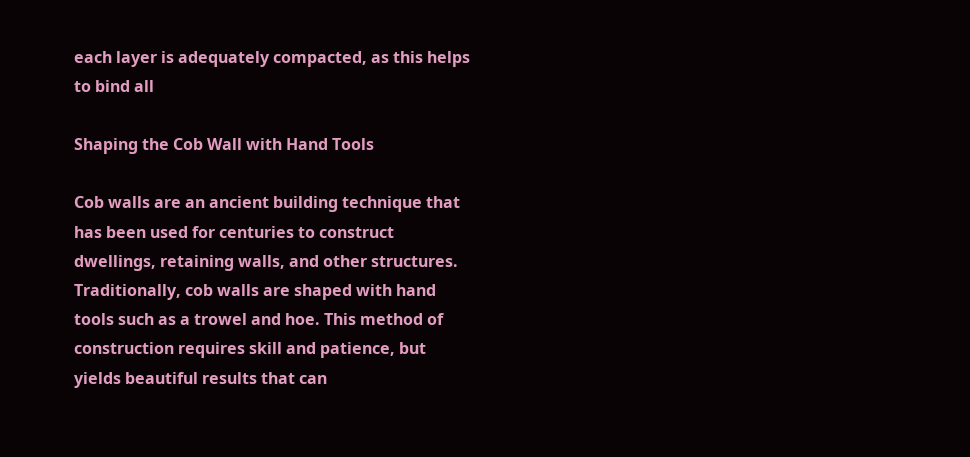each layer is adequately compacted, as this helps to bind all

Shaping the Cob Wall with Hand Tools

Cob walls are an ancient building technique that has been used for centuries to construct dwellings, retaining walls, and other structures. Traditionally, cob walls are shaped with hand tools such as a trowel and hoe. This method of construction requires skill and patience, but yields beautiful results that can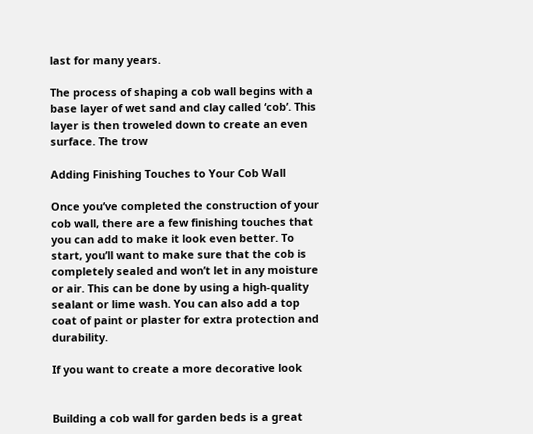last for many years.

The process of shaping a cob wall begins with a base layer of wet sand and clay called ‘cob’. This layer is then troweled down to create an even surface. The trow

Adding Finishing Touches to Your Cob Wall

Once you’ve completed the construction of your cob wall, there are a few finishing touches that you can add to make it look even better. To start, you’ll want to make sure that the cob is completely sealed and won’t let in any moisture or air. This can be done by using a high-quality sealant or lime wash. You can also add a top coat of paint or plaster for extra protection and durability.

If you want to create a more decorative look


Building a cob wall for garden beds is a great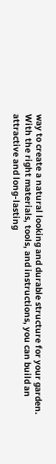way to create a natural looking and durable structure for your garden. With the right materials, tools, and instructions, you can build an attractive and long-lasting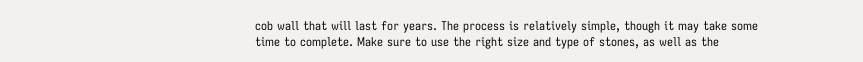cob wall that will last for years. The process is relatively simple, though it may take some time to complete. Make sure to use the right size and type of stones, as well as the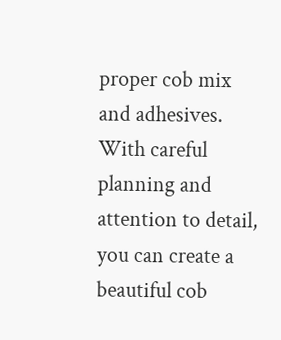proper cob mix and adhesives. With careful planning and attention to detail, you can create a beautiful cob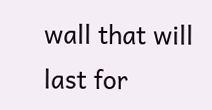wall that will last for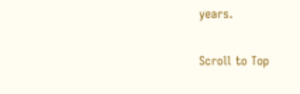years.

Scroll to Top